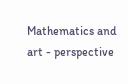Mathematics and art - perspective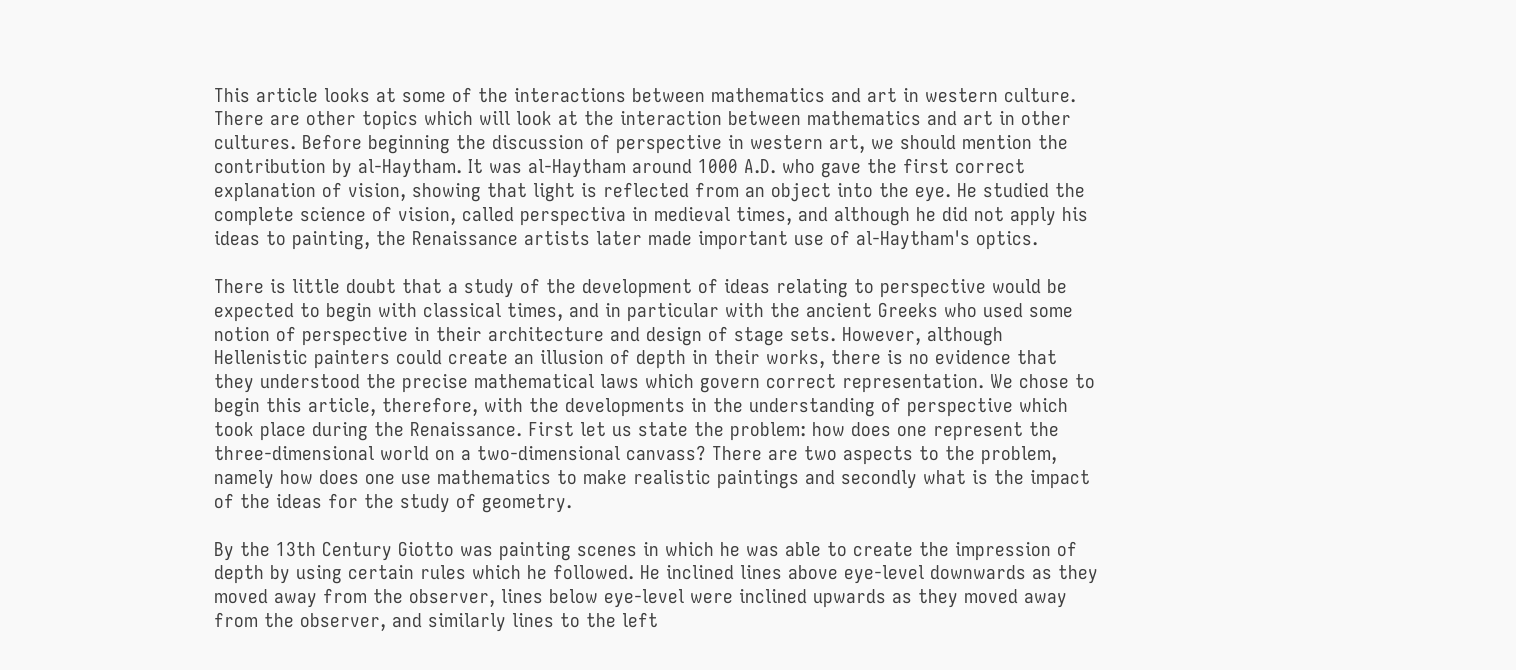This article looks at some of the interactions between mathematics and art in western culture. There are other topics which will look at the interaction between mathematics and art in other cultures. Before beginning the discussion of perspective in western art, we should mention the contribution by al-Haytham. It was al-Haytham around 1000 A.D. who gave the first correct explanation of vision, showing that light is reflected from an object into the eye. He studied the complete science of vision, called perspectiva in medieval times, and although he did not apply his ideas to painting, the Renaissance artists later made important use of al-Haytham's optics.

There is little doubt that a study of the development of ideas relating to perspective would be expected to begin with classical times, and in particular with the ancient Greeks who used some notion of perspective in their architecture and design of stage sets. However, although Hellenistic painters could create an illusion of depth in their works, there is no evidence that they understood the precise mathematical laws which govern correct representation. We chose to begin this article, therefore, with the developments in the understanding of perspective which took place during the Renaissance. First let us state the problem: how does one represent the three-dimensional world on a two-dimensional canvass? There are two aspects to the problem, namely how does one use mathematics to make realistic paintings and secondly what is the impact of the ideas for the study of geometry.

By the 13th Century Giotto was painting scenes in which he was able to create the impression of depth by using certain rules which he followed. He inclined lines above eye-level downwards as they moved away from the observer, lines below eye-level were inclined upwards as they moved away from the observer, and similarly lines to the left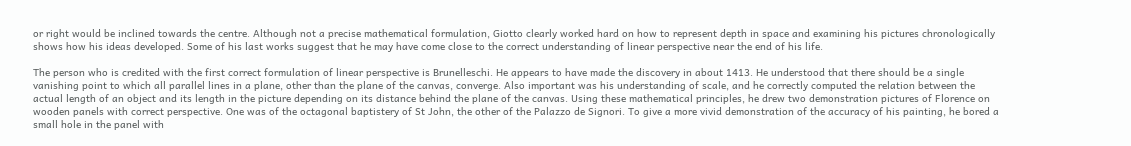or right would be inclined towards the centre. Although not a precise mathematical formulation, Giotto clearly worked hard on how to represent depth in space and examining his pictures chronologically shows how his ideas developed. Some of his last works suggest that he may have come close to the correct understanding of linear perspective near the end of his life.

The person who is credited with the first correct formulation of linear perspective is Brunelleschi. He appears to have made the discovery in about 1413. He understood that there should be a single vanishing point to which all parallel lines in a plane, other than the plane of the canvas, converge. Also important was his understanding of scale, and he correctly computed the relation between the actual length of an object and its length in the picture depending on its distance behind the plane of the canvas. Using these mathematical principles, he drew two demonstration pictures of Florence on wooden panels with correct perspective. One was of the octagonal baptistery of St John, the other of the Palazzo de Signori. To give a more vivid demonstration of the accuracy of his painting, he bored a small hole in the panel with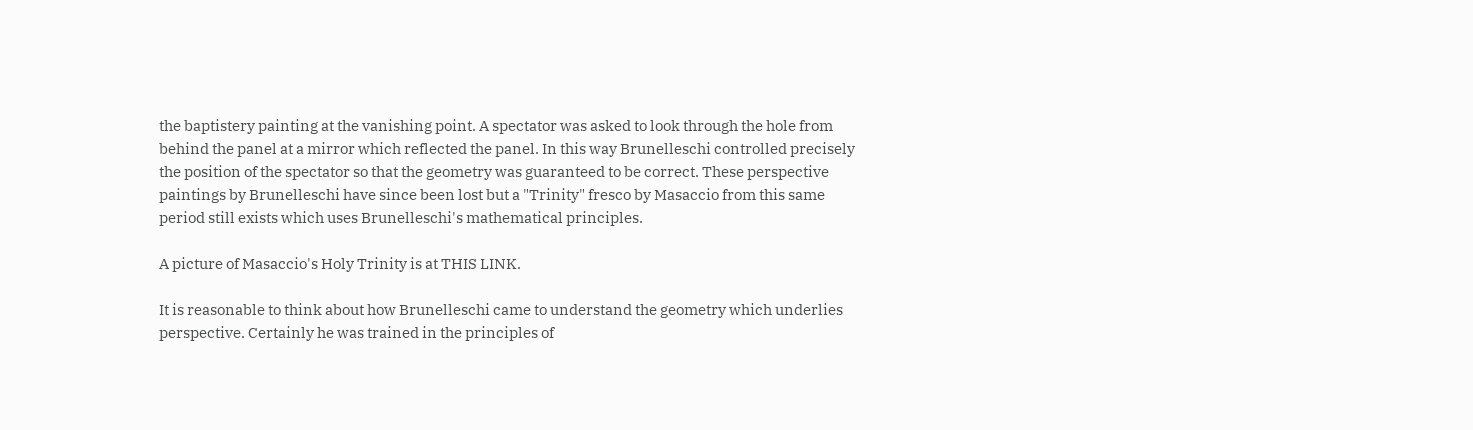the baptistery painting at the vanishing point. A spectator was asked to look through the hole from behind the panel at a mirror which reflected the panel. In this way Brunelleschi controlled precisely the position of the spectator so that the geometry was guaranteed to be correct. These perspective paintings by Brunelleschi have since been lost but a "Trinity" fresco by Masaccio from this same period still exists which uses Brunelleschi's mathematical principles.

A picture of Masaccio's Holy Trinity is at THIS LINK.

It is reasonable to think about how Brunelleschi came to understand the geometry which underlies perspective. Certainly he was trained in the principles of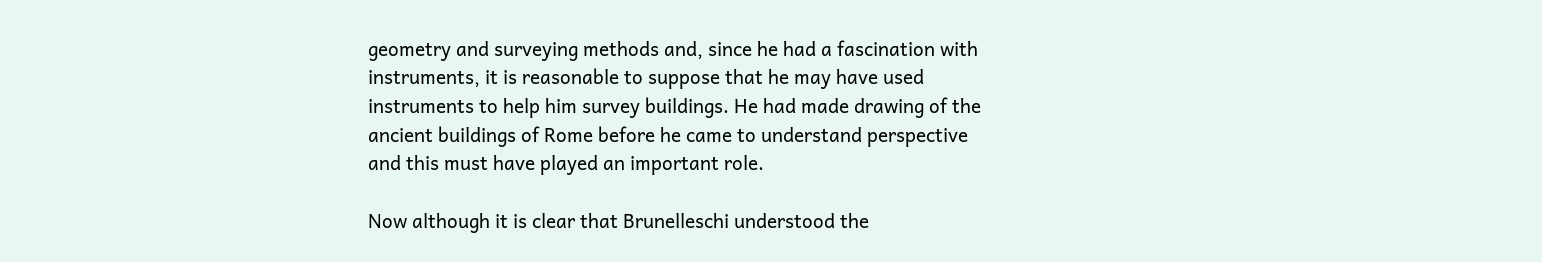geometry and surveying methods and, since he had a fascination with instruments, it is reasonable to suppose that he may have used instruments to help him survey buildings. He had made drawing of the ancient buildings of Rome before he came to understand perspective and this must have played an important role.

Now although it is clear that Brunelleschi understood the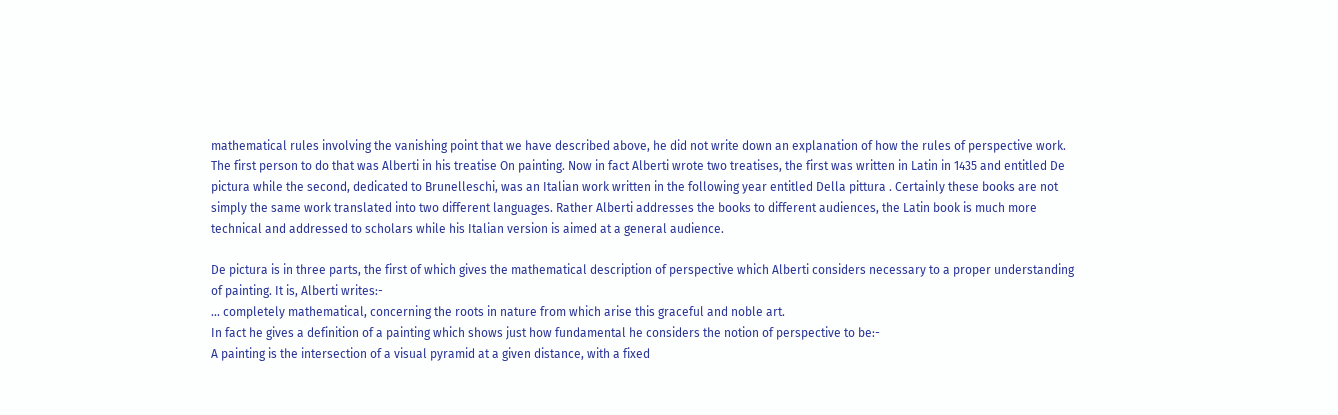mathematical rules involving the vanishing point that we have described above, he did not write down an explanation of how the rules of perspective work. The first person to do that was Alberti in his treatise On painting. Now in fact Alberti wrote two treatises, the first was written in Latin in 1435 and entitled De pictura while the second, dedicated to Brunelleschi, was an Italian work written in the following year entitled Della pittura . Certainly these books are not simply the same work translated into two different languages. Rather Alberti addresses the books to different audiences, the Latin book is much more technical and addressed to scholars while his Italian version is aimed at a general audience.

De pictura is in three parts, the first of which gives the mathematical description of perspective which Alberti considers necessary to a proper understanding of painting. It is, Alberti writes:-
... completely mathematical, concerning the roots in nature from which arise this graceful and noble art.
In fact he gives a definition of a painting which shows just how fundamental he considers the notion of perspective to be:-
A painting is the intersection of a visual pyramid at a given distance, with a fixed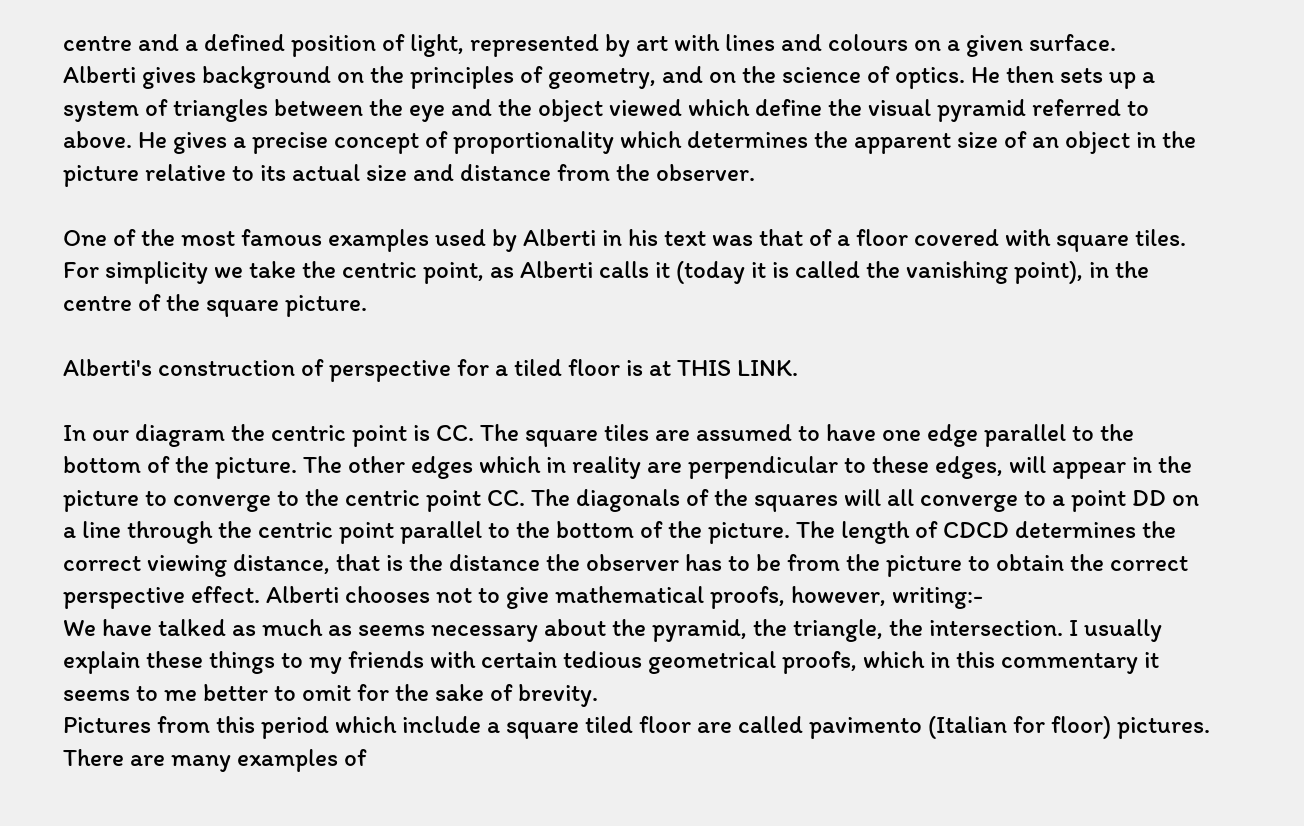centre and a defined position of light, represented by art with lines and colours on a given surface.
Alberti gives background on the principles of geometry, and on the science of optics. He then sets up a system of triangles between the eye and the object viewed which define the visual pyramid referred to above. He gives a precise concept of proportionality which determines the apparent size of an object in the picture relative to its actual size and distance from the observer.

One of the most famous examples used by Alberti in his text was that of a floor covered with square tiles. For simplicity we take the centric point, as Alberti calls it (today it is called the vanishing point), in the centre of the square picture.

Alberti's construction of perspective for a tiled floor is at THIS LINK.

In our diagram the centric point is CC. The square tiles are assumed to have one edge parallel to the bottom of the picture. The other edges which in reality are perpendicular to these edges, will appear in the picture to converge to the centric point CC. The diagonals of the squares will all converge to a point DD on a line through the centric point parallel to the bottom of the picture. The length of CDCD determines the correct viewing distance, that is the distance the observer has to be from the picture to obtain the correct perspective effect. Alberti chooses not to give mathematical proofs, however, writing:-
We have talked as much as seems necessary about the pyramid, the triangle, the intersection. I usually explain these things to my friends with certain tedious geometrical proofs, which in this commentary it seems to me better to omit for the sake of brevity.
Pictures from this period which include a square tiled floor are called pavimento (Italian for floor) pictures. There are many examples of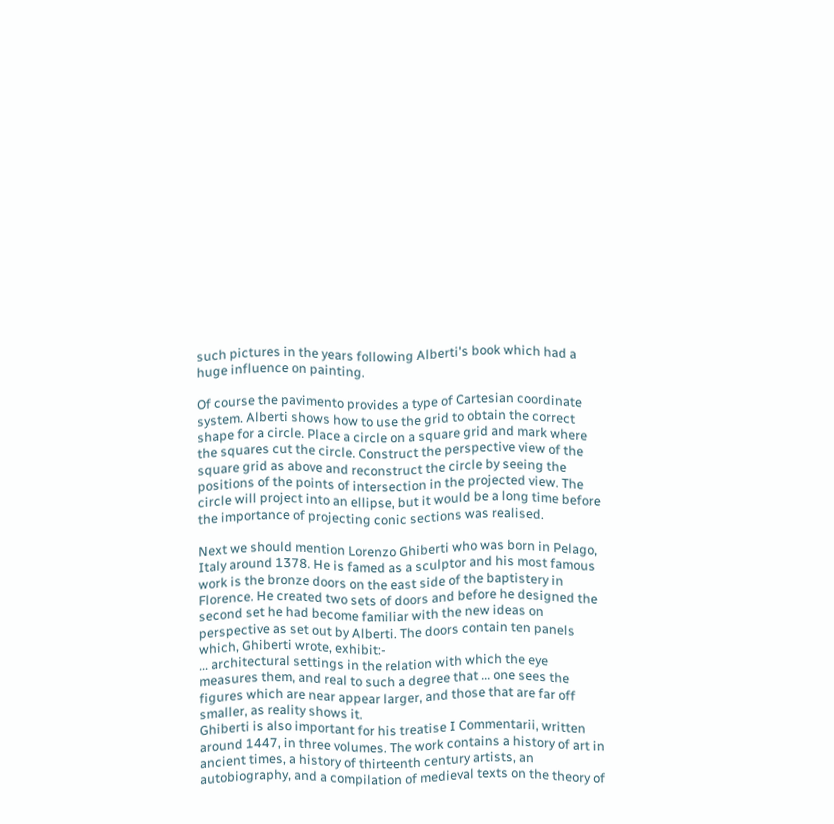such pictures in the years following Alberti's book which had a huge influence on painting.

Of course the pavimento provides a type of Cartesian coordinate system. Alberti shows how to use the grid to obtain the correct shape for a circle. Place a circle on a square grid and mark where the squares cut the circle. Construct the perspective view of the square grid as above and reconstruct the circle by seeing the positions of the points of intersection in the projected view. The circle will project into an ellipse, but it would be a long time before the importance of projecting conic sections was realised.

Next we should mention Lorenzo Ghiberti who was born in Pelago, Italy around 1378. He is famed as a sculptor and his most famous work is the bronze doors on the east side of the baptistery in Florence. He created two sets of doors and before he designed the second set he had become familiar with the new ideas on perspective as set out by Alberti. The doors contain ten panels which, Ghiberti wrote, exhibit:-
... architectural settings in the relation with which the eye measures them, and real to such a degree that ... one sees the figures which are near appear larger, and those that are far off smaller, as reality shows it.
Ghiberti is also important for his treatise I Commentarii, written around 1447, in three volumes. The work contains a history of art in ancient times, a history of thirteenth century artists, an autobiography, and a compilation of medieval texts on the theory of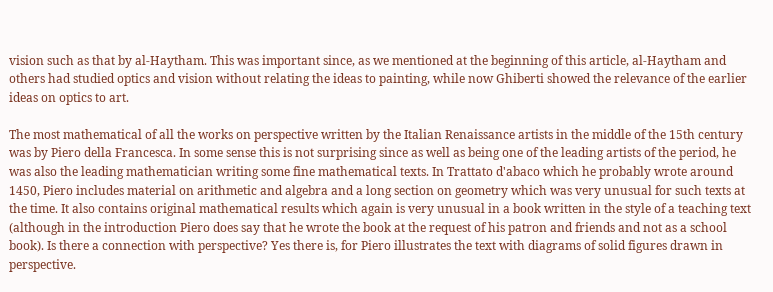vision such as that by al-Haytham. This was important since, as we mentioned at the beginning of this article, al-Haytham and others had studied optics and vision without relating the ideas to painting, while now Ghiberti showed the relevance of the earlier ideas on optics to art.

The most mathematical of all the works on perspective written by the Italian Renaissance artists in the middle of the 15th century was by Piero della Francesca. In some sense this is not surprising since as well as being one of the leading artists of the period, he was also the leading mathematician writing some fine mathematical texts. In Trattato d'abaco which he probably wrote around 1450, Piero includes material on arithmetic and algebra and a long section on geometry which was very unusual for such texts at the time. It also contains original mathematical results which again is very unusual in a book written in the style of a teaching text (although in the introduction Piero does say that he wrote the book at the request of his patron and friends and not as a school book). Is there a connection with perspective? Yes there is, for Piero illustrates the text with diagrams of solid figures drawn in perspective.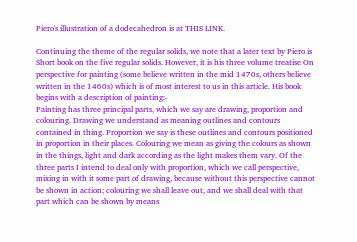Piero's illustration of a dodecahedron is at THIS LINK.

Continuing the theme of the regular solids, we note that a later text by Piero is Short book on the five regular solids. However, it is his three volume treatise On perspective for painting (some believe written in the mid 1470s, others believe written in the 1460s) which is of most interest to us in this article. His book begins with a description of painting:-
Painting has three principal parts, which we say are drawing, proportion and colouring. Drawing we understand as meaning outlines and contours contained in thing. Proportion we say is these outlines and contours positioned in proportion in their places. Colouring we mean as giving the colours as shown in the things, light and dark according as the light makes them vary. Of the three parts I intend to deal only with proportion, which we call perspective, mixing in with it some part of drawing, because without this perspective cannot be shown in action; colouring we shall leave out, and we shall deal with that part which can be shown by means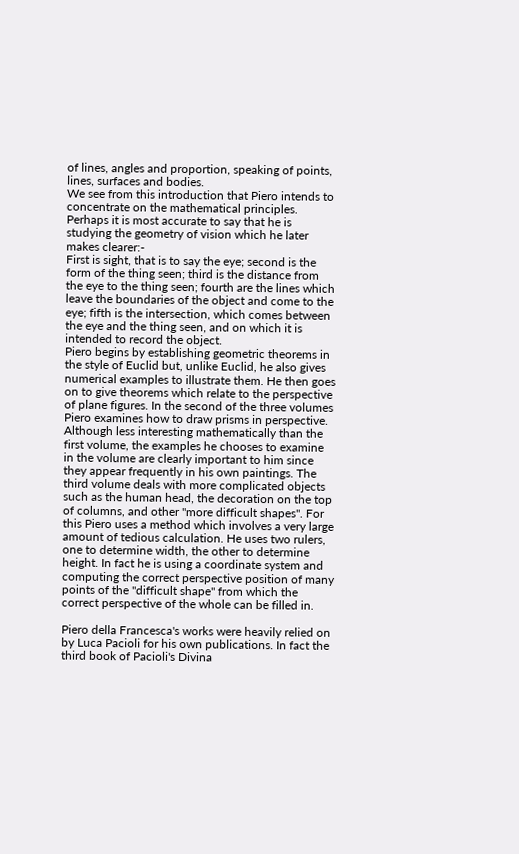of lines, angles and proportion, speaking of points, lines, surfaces and bodies.
We see from this introduction that Piero intends to concentrate on the mathematical principles. Perhaps it is most accurate to say that he is studying the geometry of vision which he later makes clearer:-
First is sight, that is to say the eye; second is the form of the thing seen; third is the distance from the eye to the thing seen; fourth are the lines which leave the boundaries of the object and come to the eye; fifth is the intersection, which comes between the eye and the thing seen, and on which it is intended to record the object.
Piero begins by establishing geometric theorems in the style of Euclid but, unlike Euclid, he also gives numerical examples to illustrate them. He then goes on to give theorems which relate to the perspective of plane figures. In the second of the three volumes Piero examines how to draw prisms in perspective. Although less interesting mathematically than the first volume, the examples he chooses to examine in the volume are clearly important to him since they appear frequently in his own paintings. The third volume deals with more complicated objects such as the human head, the decoration on the top of columns, and other "more difficult shapes". For this Piero uses a method which involves a very large amount of tedious calculation. He uses two rulers, one to determine width, the other to determine height. In fact he is using a coordinate system and computing the correct perspective position of many points of the "difficult shape" from which the correct perspective of the whole can be filled in.

Piero della Francesca's works were heavily relied on by Luca Pacioli for his own publications. In fact the third book of Pacioli's Divina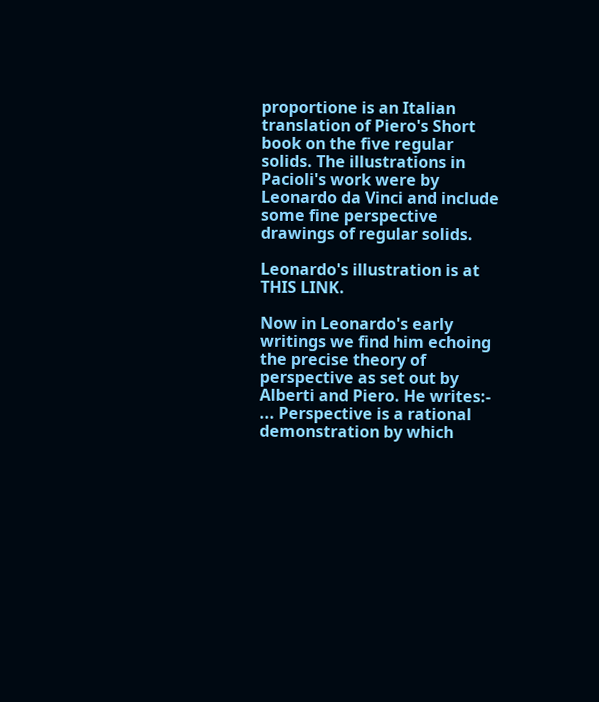proportione is an Italian translation of Piero's Short book on the five regular solids. The illustrations in Pacioli's work were by Leonardo da Vinci and include some fine perspective drawings of regular solids.

Leonardo's illustration is at THIS LINK.

Now in Leonardo's early writings we find him echoing the precise theory of perspective as set out by Alberti and Piero. He writes:-
... Perspective is a rational demonstration by which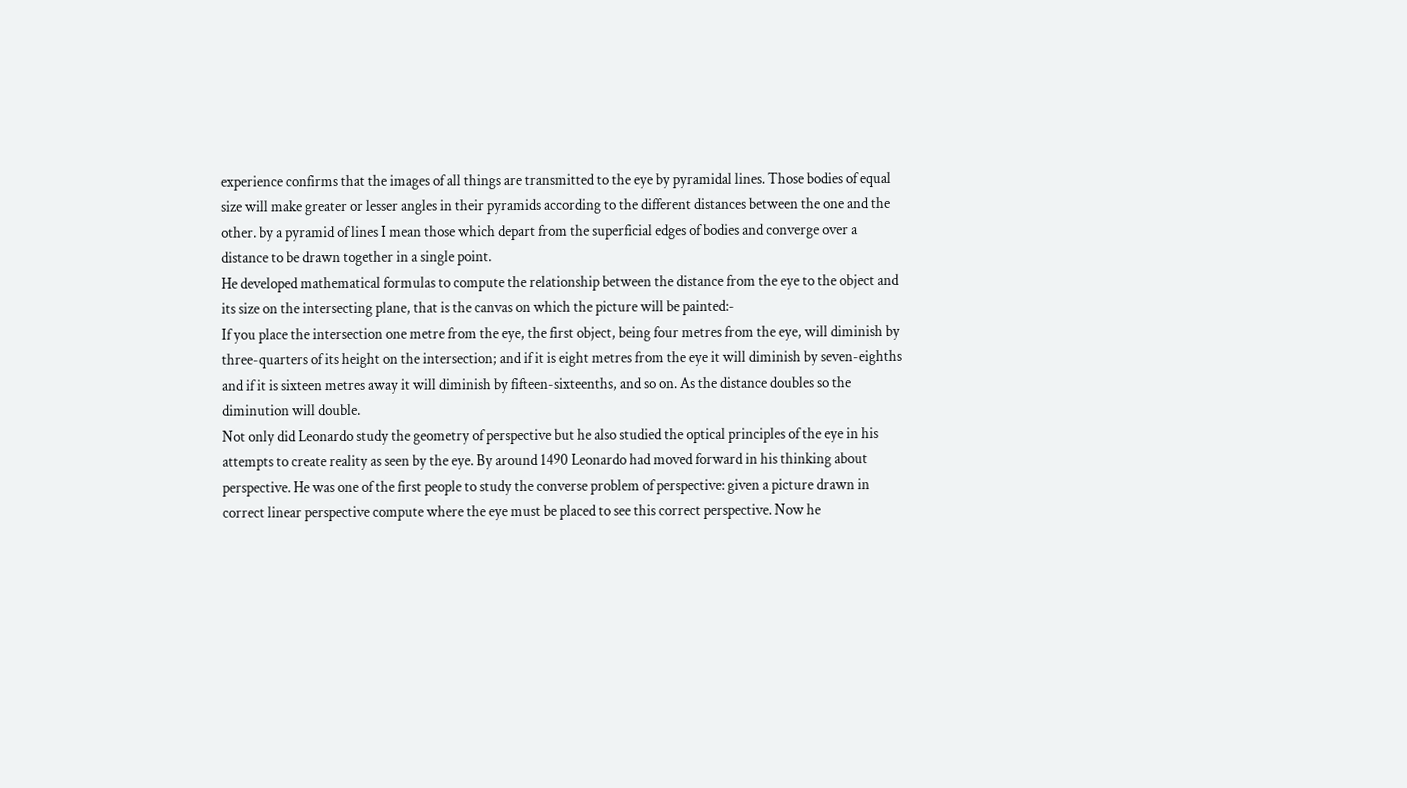experience confirms that the images of all things are transmitted to the eye by pyramidal lines. Those bodies of equal size will make greater or lesser angles in their pyramids according to the different distances between the one and the other. by a pyramid of lines I mean those which depart from the superficial edges of bodies and converge over a distance to be drawn together in a single point.
He developed mathematical formulas to compute the relationship between the distance from the eye to the object and its size on the intersecting plane, that is the canvas on which the picture will be painted:-
If you place the intersection one metre from the eye, the first object, being four metres from the eye, will diminish by three-quarters of its height on the intersection; and if it is eight metres from the eye it will diminish by seven-eighths and if it is sixteen metres away it will diminish by fifteen-sixteenths, and so on. As the distance doubles so the diminution will double.
Not only did Leonardo study the geometry of perspective but he also studied the optical principles of the eye in his attempts to create reality as seen by the eye. By around 1490 Leonardo had moved forward in his thinking about perspective. He was one of the first people to study the converse problem of perspective: given a picture drawn in correct linear perspective compute where the eye must be placed to see this correct perspective. Now he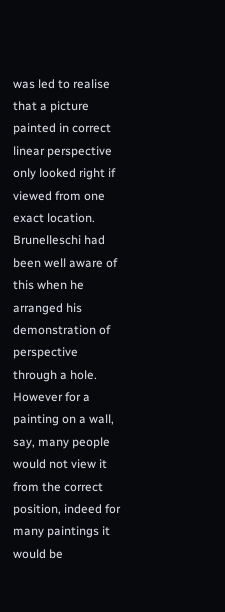was led to realise that a picture painted in correct linear perspective only looked right if viewed from one exact location. Brunelleschi had been well aware of this when he arranged his demonstration of perspective through a hole. However for a painting on a wall, say, many people would not view it from the correct position, indeed for many paintings it would be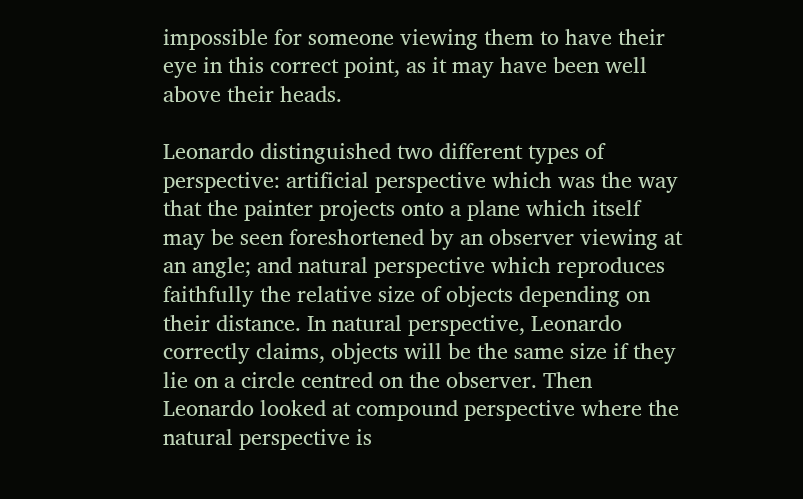impossible for someone viewing them to have their eye in this correct point, as it may have been well above their heads.

Leonardo distinguished two different types of perspective: artificial perspective which was the way that the painter projects onto a plane which itself may be seen foreshortened by an observer viewing at an angle; and natural perspective which reproduces faithfully the relative size of objects depending on their distance. In natural perspective, Leonardo correctly claims, objects will be the same size if they lie on a circle centred on the observer. Then Leonardo looked at compound perspective where the natural perspective is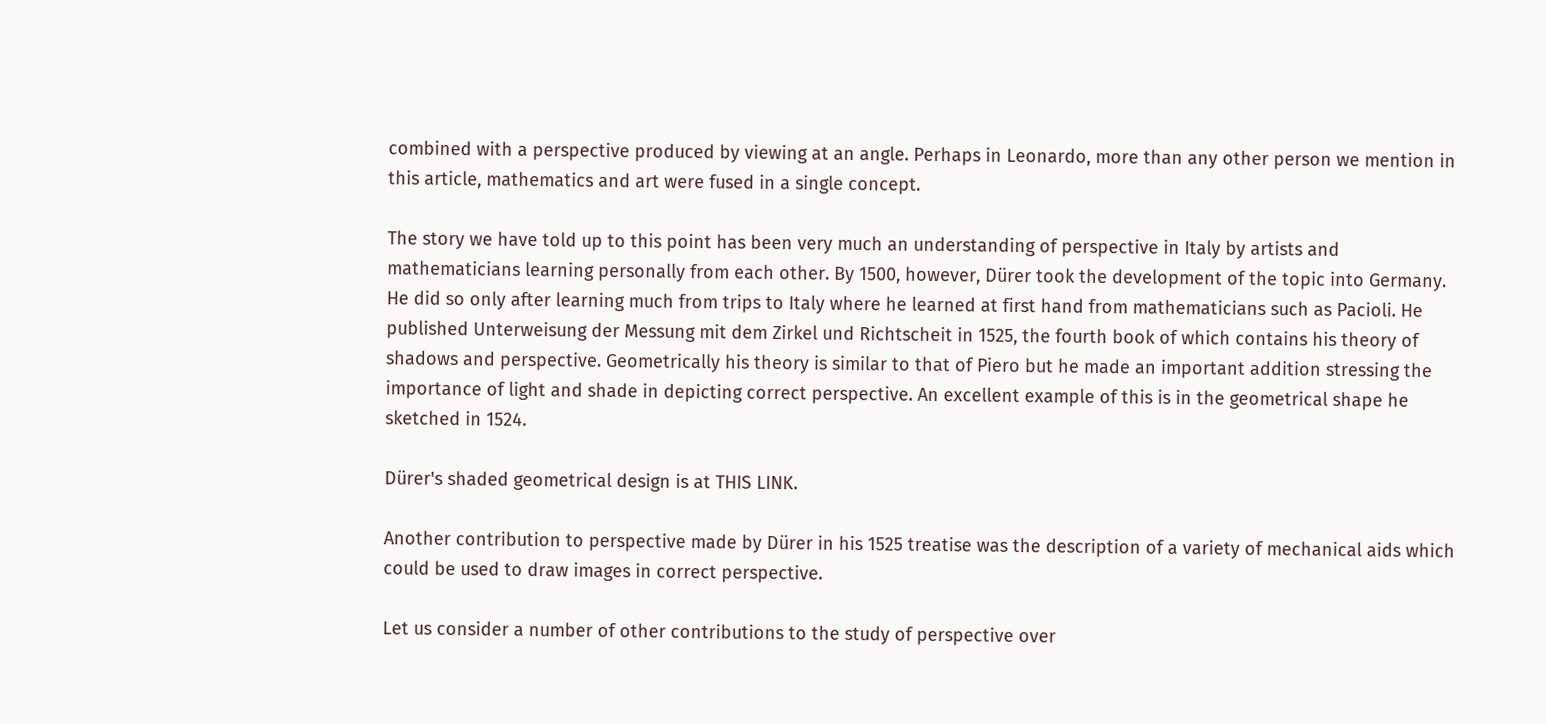combined with a perspective produced by viewing at an angle. Perhaps in Leonardo, more than any other person we mention in this article, mathematics and art were fused in a single concept.

The story we have told up to this point has been very much an understanding of perspective in Italy by artists and mathematicians learning personally from each other. By 1500, however, Dürer took the development of the topic into Germany. He did so only after learning much from trips to Italy where he learned at first hand from mathematicians such as Pacioli. He published Unterweisung der Messung mit dem Zirkel und Richtscheit in 1525, the fourth book of which contains his theory of shadows and perspective. Geometrically his theory is similar to that of Piero but he made an important addition stressing the importance of light and shade in depicting correct perspective. An excellent example of this is in the geometrical shape he sketched in 1524.

Dürer's shaded geometrical design is at THIS LINK.

Another contribution to perspective made by Dürer in his 1525 treatise was the description of a variety of mechanical aids which could be used to draw images in correct perspective.

Let us consider a number of other contributions to the study of perspective over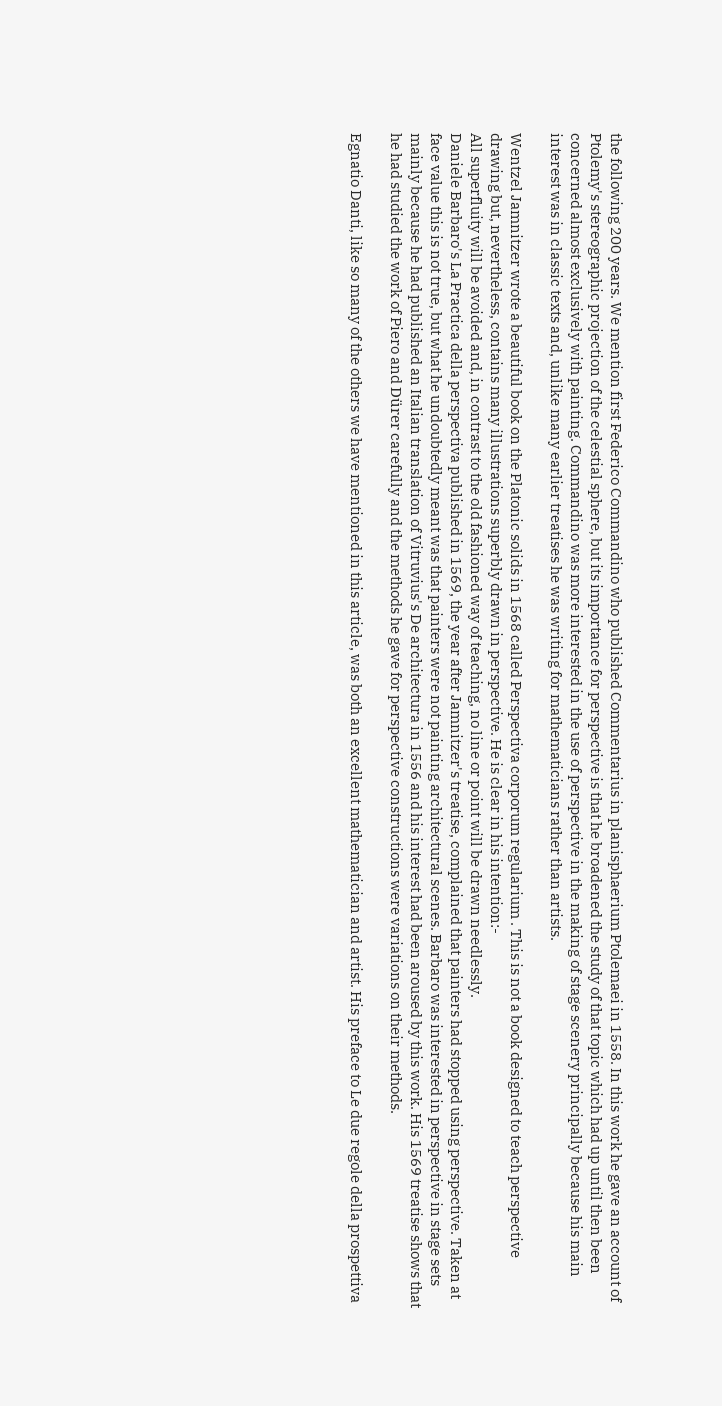the following 200 years. We mention first Federico Commandino who published Commentarius in planisphaerium Ptolemaei in 1558. In this work he gave an account of Ptolemy's stereographic projection of the celestial sphere, but its importance for perspective is that he broadened the study of that topic which had up until then been concerned almost exclusively with painting. Commandino was more interested in the use of perspective in the making of stage scenery principally because his main interest was in classic texts and, unlike many earlier treatises he was writing for mathematicians rather than artists.

Wentzel Jamnitzer wrote a beautiful book on the Platonic solids in 1568 called Perspectiva corporum regularium . This is not a book designed to teach perspective drawing but, nevertheless, contains many illustrations superbly drawn in perspective. He is clear in his intention:-
All superfluity will be avoided and, in contrast to the old fashioned way of teaching, no line or point will be drawn needlessly.
Daniele Barbaro's La Practica della perspectiva published in 1569, the year after Jamnitzer's treatise, complained that painters had stopped using perspective. Taken at face value this is not true, but what he undoubtedly meant was that painters were not painting architectural scenes. Barbaro was interested in perspective in stage sets mainly because he had published an Italian translation of Vitruvius's De architectura in 1556 and his interest had been aroused by this work. His 1569 treatise shows that he had studied the work of Piero and Dürer carefully and the methods he gave for perspective constructions were variations on their methods.

Egnatio Danti, like so many of the others we have mentioned in this article, was both an excellent mathematician and artist. His preface to Le due regole della prospettiva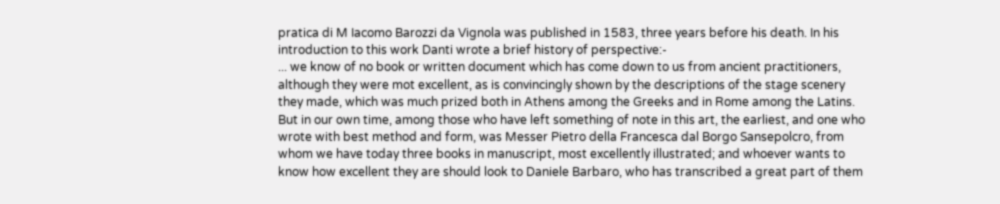pratica di M Iacomo Barozzi da Vignola was published in 1583, three years before his death. In his introduction to this work Danti wrote a brief history of perspective:-
... we know of no book or written document which has come down to us from ancient practitioners, although they were mot excellent, as is convincingly shown by the descriptions of the stage scenery they made, which was much prized both in Athens among the Greeks and in Rome among the Latins. But in our own time, among those who have left something of note in this art, the earliest, and one who wrote with best method and form, was Messer Pietro della Francesca dal Borgo Sansepolcro, from whom we have today three books in manuscript, most excellently illustrated; and whoever wants to know how excellent they are should look to Daniele Barbaro, who has transcribed a great part of them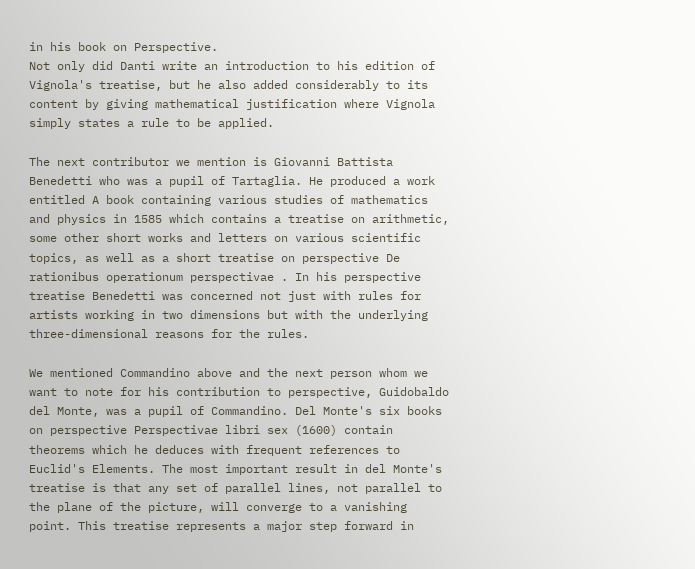in his book on Perspective.
Not only did Danti write an introduction to his edition of Vignola's treatise, but he also added considerably to its content by giving mathematical justification where Vignola simply states a rule to be applied.

The next contributor we mention is Giovanni Battista Benedetti who was a pupil of Tartaglia. He produced a work entitled A book containing various studies of mathematics and physics in 1585 which contains a treatise on arithmetic, some other short works and letters on various scientific topics, as well as a short treatise on perspective De rationibus operationum perspectivae . In his perspective treatise Benedetti was concerned not just with rules for artists working in two dimensions but with the underlying three-dimensional reasons for the rules.

We mentioned Commandino above and the next person whom we want to note for his contribution to perspective, Guidobaldo del Monte, was a pupil of Commandino. Del Monte's six books on perspective Perspectivae libri sex (1600) contain theorems which he deduces with frequent references to Euclid's Elements. The most important result in del Monte's treatise is that any set of parallel lines, not parallel to the plane of the picture, will converge to a vanishing point. This treatise represents a major step forward in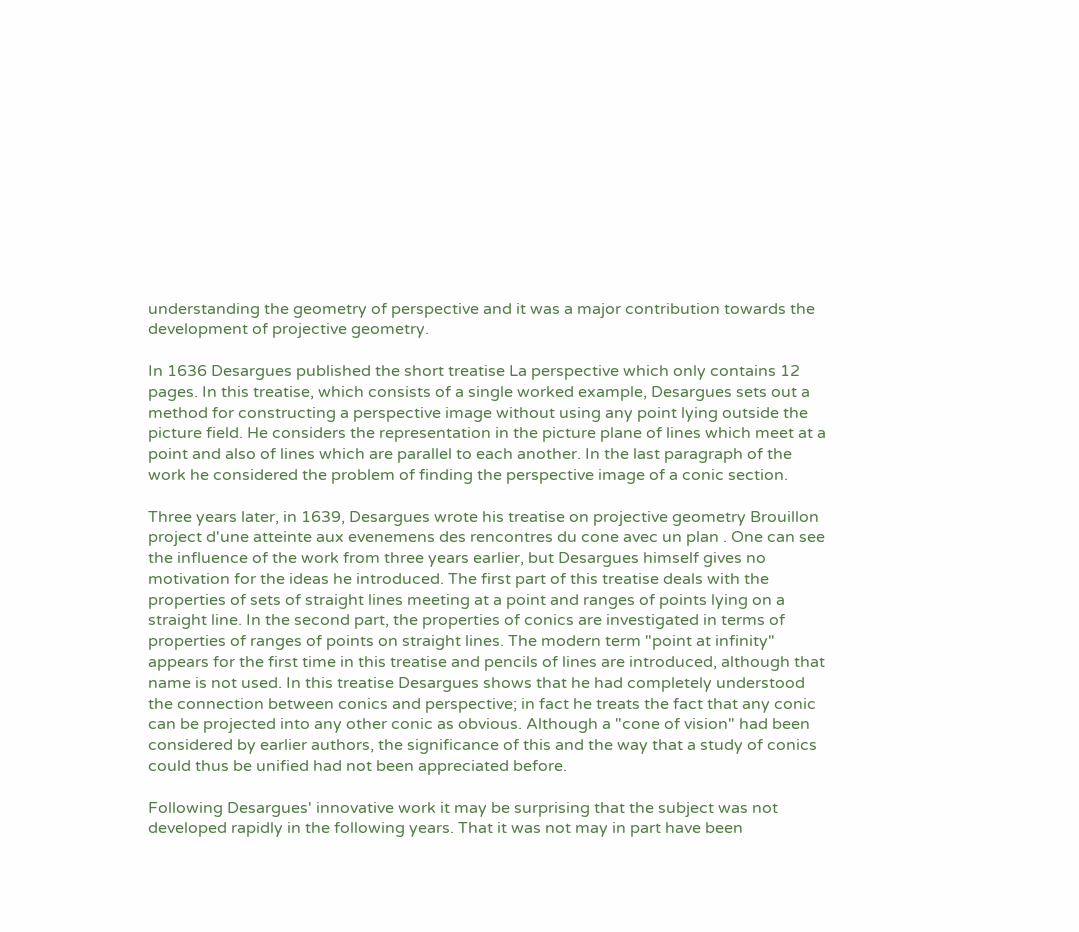understanding the geometry of perspective and it was a major contribution towards the development of projective geometry.

In 1636 Desargues published the short treatise La perspective which only contains 12 pages. In this treatise, which consists of a single worked example, Desargues sets out a method for constructing a perspective image without using any point lying outside the picture field. He considers the representation in the picture plane of lines which meet at a point and also of lines which are parallel to each another. In the last paragraph of the work he considered the problem of finding the perspective image of a conic section.

Three years later, in 1639, Desargues wrote his treatise on projective geometry Brouillon project d'une atteinte aux evenemens des rencontres du cone avec un plan . One can see the influence of the work from three years earlier, but Desargues himself gives no motivation for the ideas he introduced. The first part of this treatise deals with the properties of sets of straight lines meeting at a point and ranges of points lying on a straight line. In the second part, the properties of conics are investigated in terms of properties of ranges of points on straight lines. The modern term "point at infinity" appears for the first time in this treatise and pencils of lines are introduced, although that name is not used. In this treatise Desargues shows that he had completely understood the connection between conics and perspective; in fact he treats the fact that any conic can be projected into any other conic as obvious. Although a "cone of vision" had been considered by earlier authors, the significance of this and the way that a study of conics could thus be unified had not been appreciated before.

Following Desargues' innovative work it may be surprising that the subject was not developed rapidly in the following years. That it was not may in part have been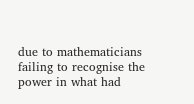due to mathematicians failing to recognise the power in what had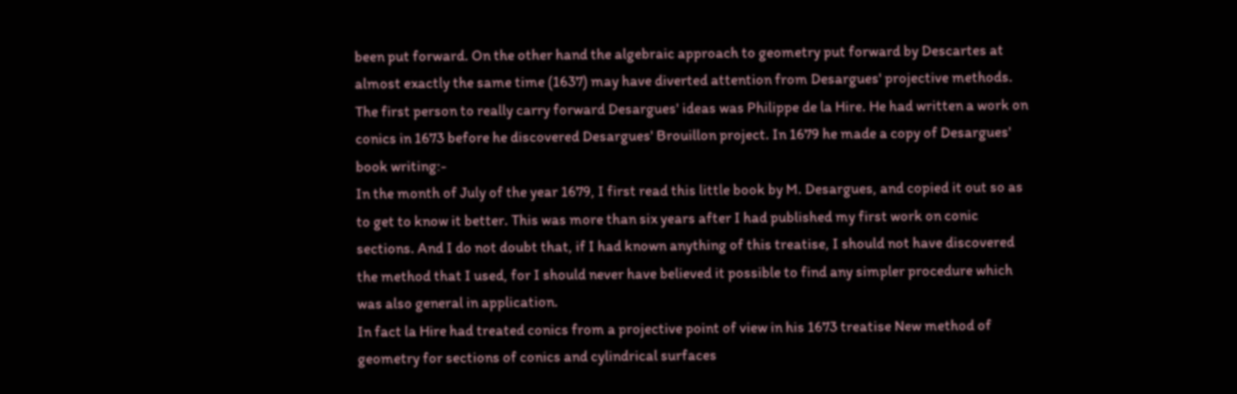been put forward. On the other hand the algebraic approach to geometry put forward by Descartes at almost exactly the same time (1637) may have diverted attention from Desargues' projective methods. The first person to really carry forward Desargues' ideas was Philippe de la Hire. He had written a work on conics in 1673 before he discovered Desargues' Brouillon project. In 1679 he made a copy of Desargues' book writing:-
In the month of July of the year 1679, I first read this little book by M. Desargues, and copied it out so as to get to know it better. This was more than six years after I had published my first work on conic sections. And I do not doubt that, if I had known anything of this treatise, I should not have discovered the method that I used, for I should never have believed it possible to find any simpler procedure which was also general in application.
In fact la Hire had treated conics from a projective point of view in his 1673 treatise New method of geometry for sections of conics and cylindrical surfaces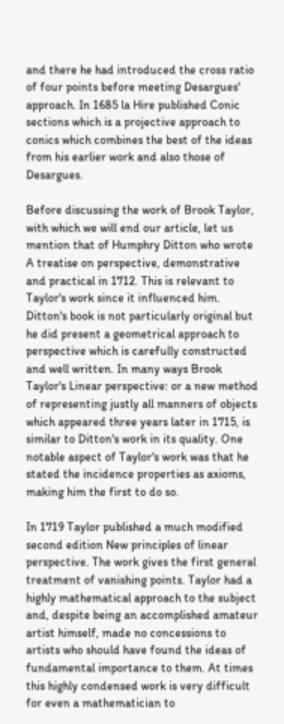and there he had introduced the cross ratio of four points before meeting Desargues' approach. In 1685 la Hire published Conic sections which is a projective approach to conics which combines the best of the ideas from his earlier work and also those of Desargues.

Before discussing the work of Brook Taylor, with which we will end our article, let us mention that of Humphry Ditton who wrote A treatise on perspective, demonstrative and practical in 1712. This is relevant to Taylor's work since it influenced him. Ditton's book is not particularly original but he did present a geometrical approach to perspective which is carefully constructed and well written. In many ways Brook Taylor's Linear perspective: or a new method of representing justly all manners of objects which appeared three years later in 1715, is similar to Ditton's work in its quality. One notable aspect of Taylor's work was that he stated the incidence properties as axioms, making him the first to do so.

In 1719 Taylor published a much modified second edition New principles of linear perspective. The work gives the first general treatment of vanishing points. Taylor had a highly mathematical approach to the subject and, despite being an accomplished amateur artist himself, made no concessions to artists who should have found the ideas of fundamental importance to them. At times this highly condensed work is very difficult for even a mathematician to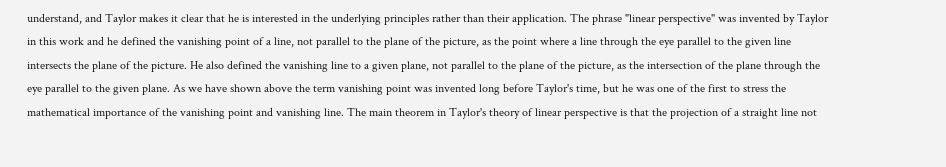understand, and Taylor makes it clear that he is interested in the underlying principles rather than their application. The phrase "linear perspective" was invented by Taylor in this work and he defined the vanishing point of a line, not parallel to the plane of the picture, as the point where a line through the eye parallel to the given line intersects the plane of the picture. He also defined the vanishing line to a given plane, not parallel to the plane of the picture, as the intersection of the plane through the eye parallel to the given plane. As we have shown above the term vanishing point was invented long before Taylor's time, but he was one of the first to stress the mathematical importance of the vanishing point and vanishing line. The main theorem in Taylor's theory of linear perspective is that the projection of a straight line not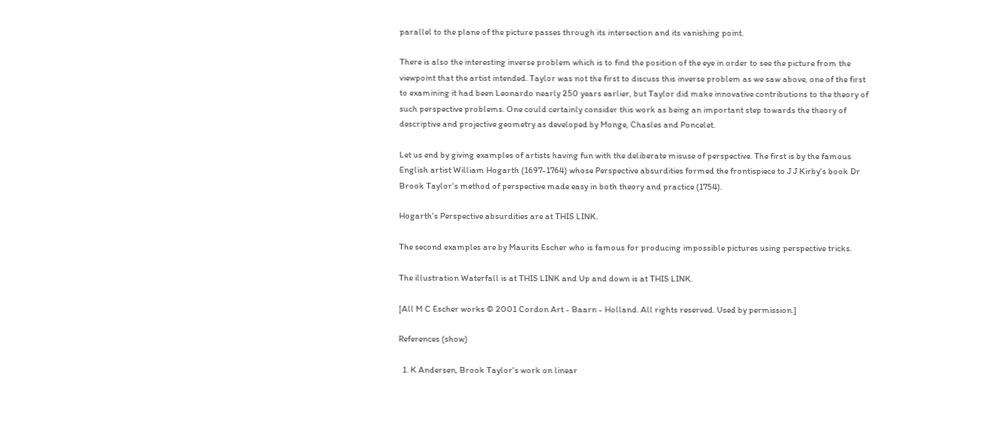parallel to the plane of the picture passes through its intersection and its vanishing point.

There is also the interesting inverse problem which is to find the position of the eye in order to see the picture from the viewpoint that the artist intended. Taylor was not the first to discuss this inverse problem as we saw above, one of the first to examining it had been Leonardo nearly 250 years earlier, but Taylor did make innovative contributions to the theory of such perspective problems. One could certainly consider this work as being an important step towards the theory of descriptive and projective geometry as developed by Monge, Chasles and Poncelet.

Let us end by giving examples of artists having fun with the deliberate misuse of perspective. The first is by the famous English artist William Hogarth (1697-1764) whose Perspective absurdities formed the frontispiece to J J Kirby's book Dr Brook Taylor's method of perspective made easy in both theory and practice (1754).

Hogarth's Perspective absurdities are at THIS LINK.

The second examples are by Maurits Escher who is famous for producing impossible pictures using perspective tricks.

The illustration Waterfall is at THIS LINK and Up and down is at THIS LINK.

[All M C Escher works © 2001 Cordon Art - Baarn - Holland. All rights reserved. Used by permission.]

References (show)

  1. K Andersen, Brook Taylor's work on linear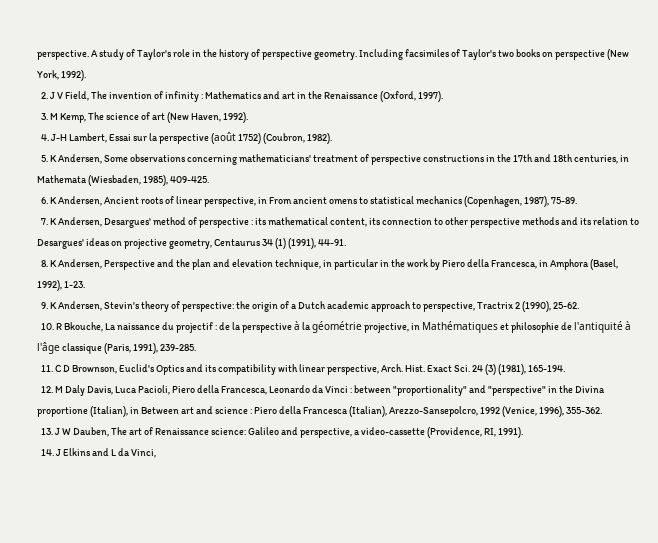perspective. A study of Taylor's role in the history of perspective geometry. Including facsimiles of Taylor's two books on perspective (New York, 1992).
  2. J V Field, The invention of infinity : Mathematics and art in the Renaissance (Oxford, 1997).
  3. M Kemp, The science of art (New Haven, 1992).
  4. J-H Lambert, Essai sur la perspective (août 1752) (Coubron, 1982).
  5. K Andersen, Some observations concerning mathematicians' treatment of perspective constructions in the 17th and 18th centuries, in Mathemata (Wiesbaden, 1985), 409-425.
  6. K Andersen, Ancient roots of linear perspective, in From ancient omens to statistical mechanics (Copenhagen, 1987), 75-89.
  7. K Andersen, Desargues' method of perspective : its mathematical content, its connection to other perspective methods and its relation to Desargues' ideas on projective geometry, Centaurus 34 (1) (1991), 44-91.
  8. K Andersen, Perspective and the plan and elevation technique, in particular in the work by Piero della Francesca, in Amphora (Basel, 1992), 1-23.
  9. K Andersen, Stevin's theory of perspective: the origin of a Dutch academic approach to perspective, Tractrix 2 (1990), 25-62.
  10. R Bkouche, La naissance du projectif : de la perspective à la géométrie projective, in Mathématiques et philosophie de l'antiquité à l'âge classique (Paris, 1991), 239-285.
  11. C D Brownson, Euclid's Optics and its compatibility with linear perspective, Arch. Hist. Exact Sci. 24 (3) (1981), 165-194.
  12. M Daly Davis, Luca Pacioli, Piero della Francesca, Leonardo da Vinci : between "proportionality" and "perspective" in the Divina proportione (Italian), in Between art and science : Piero della Francesca (Italian), Arezzo-Sansepolcro, 1992 (Venice, 1996), 355-362.
  13. J W Dauben, The art of Renaissance science: Galileo and perspective, a video-cassette (Providence, RI, 1991).
  14. J Elkins and L da Vinci,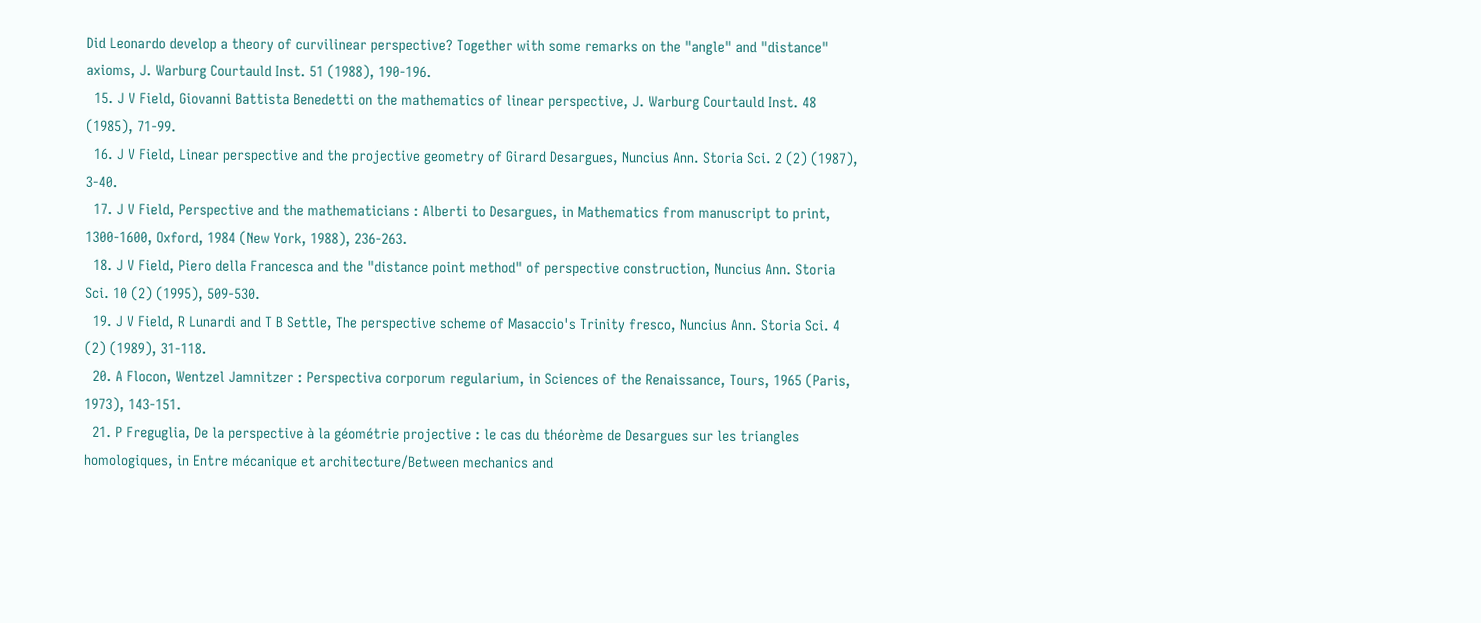Did Leonardo develop a theory of curvilinear perspective? Together with some remarks on the "angle" and "distance" axioms, J. Warburg Courtauld Inst. 51 (1988), 190-196.
  15. J V Field, Giovanni Battista Benedetti on the mathematics of linear perspective, J. Warburg Courtauld Inst. 48 (1985), 71-99.
  16. J V Field, Linear perspective and the projective geometry of Girard Desargues, Nuncius Ann. Storia Sci. 2 (2) (1987), 3-40.
  17. J V Field, Perspective and the mathematicians : Alberti to Desargues, in Mathematics from manuscript to print, 1300-1600, Oxford, 1984 (New York, 1988), 236-263.
  18. J V Field, Piero della Francesca and the "distance point method" of perspective construction, Nuncius Ann. Storia Sci. 10 (2) (1995), 509-530.
  19. J V Field, R Lunardi and T B Settle, The perspective scheme of Masaccio's Trinity fresco, Nuncius Ann. Storia Sci. 4 (2) (1989), 31-118.
  20. A Flocon, Wentzel Jamnitzer : Perspectiva corporum regularium, in Sciences of the Renaissance, Tours, 1965 (Paris, 1973), 143-151.
  21. P Freguglia, De la perspective à la géométrie projective : le cas du théorème de Desargues sur les triangles homologiques, in Entre mécanique et architecture/Between mechanics and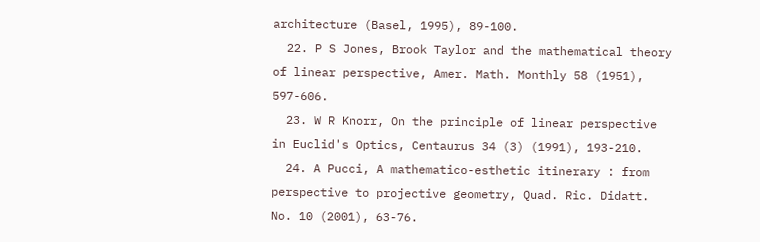architecture (Basel, 1995), 89-100.
  22. P S Jones, Brook Taylor and the mathematical theory of linear perspective, Amer. Math. Monthly 58 (1951), 597-606.
  23. W R Knorr, On the principle of linear perspective in Euclid's Optics, Centaurus 34 (3) (1991), 193-210.
  24. A Pucci, A mathematico-esthetic itinerary : from perspective to projective geometry, Quad. Ric. Didatt. No. 10 (2001), 63-76.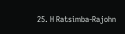25. H Ratsimba-Rajohn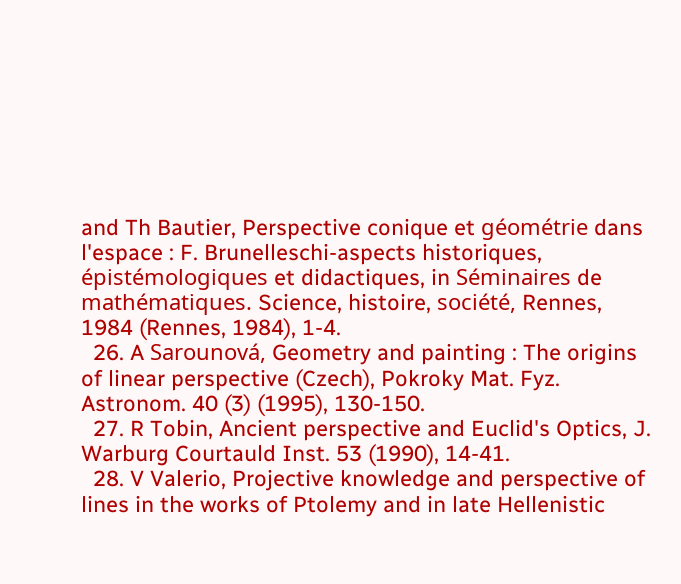and Th Bautier, Perspective conique et géométrie dans l'espace : F. Brunelleschi-aspects historiques, épistémologiques et didactiques, in Séminaires de mathématiques. Science, histoire, société, Rennes, 1984 (Rennes, 1984), 1-4.
  26. A Sarounová, Geometry and painting : The origins of linear perspective (Czech), Pokroky Mat. Fyz. Astronom. 40 (3) (1995), 130-150.
  27. R Tobin, Ancient perspective and Euclid's Optics, J. Warburg Courtauld Inst. 53 (1990), 14-41.
  28. V Valerio, Projective knowledge and perspective of lines in the works of Ptolemy and in late Hellenistic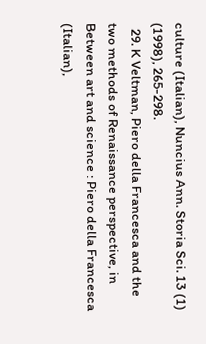culture (Italian), Nuncius Ann. Storia Sci. 13 (1) (1998), 265-298.
  29. K Veltman, Piero della Francesca and the two methods of Renaissance perspective, in Between art and science : Piero della Francesca (Italian),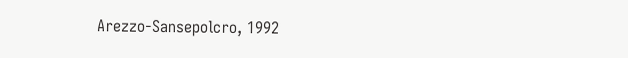Arezzo-Sansepolcro, 1992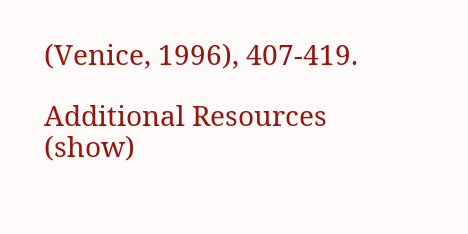(Venice, 1996), 407-419.

Additional Resources (show)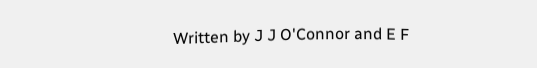Written by J J O'Connor and E F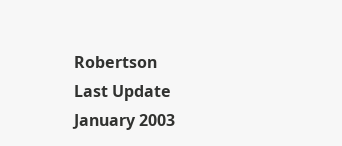Robertson
Last Update January 2003